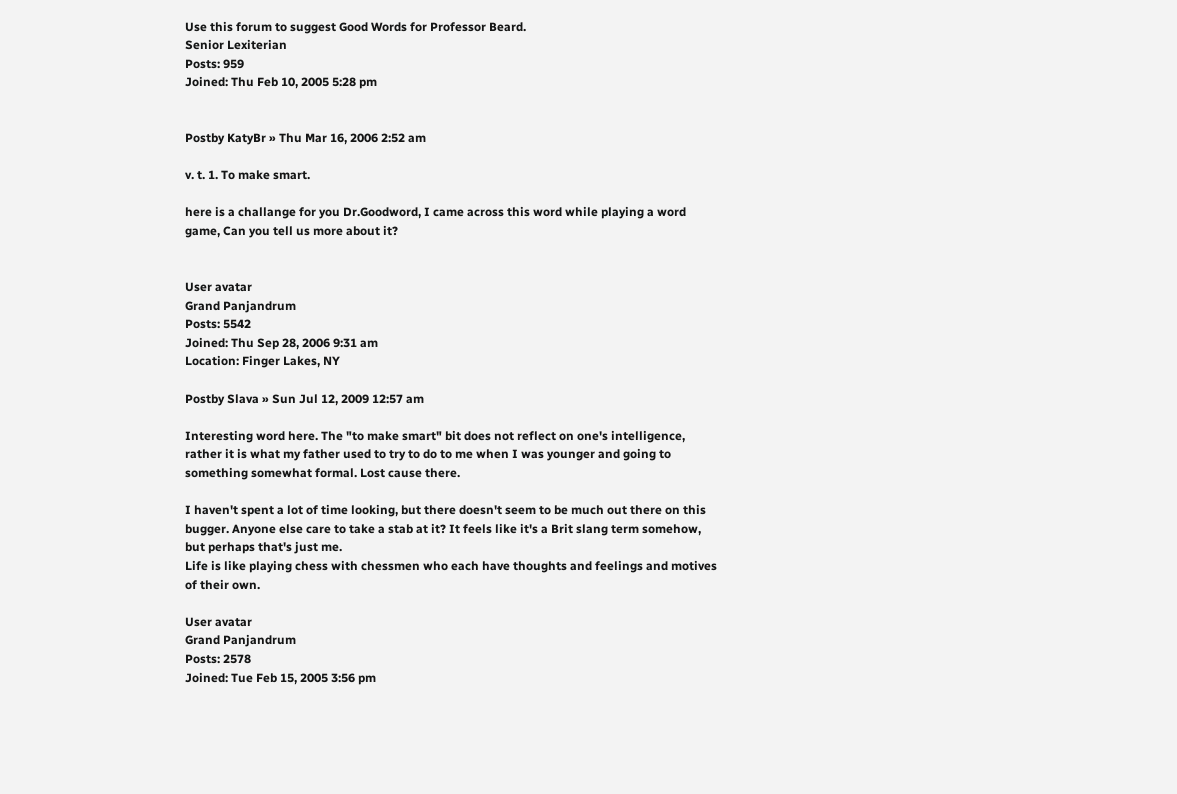Use this forum to suggest Good Words for Professor Beard.
Senior Lexiterian
Posts: 959
Joined: Thu Feb 10, 2005 5:28 pm


Postby KatyBr » Thu Mar 16, 2006 2:52 am

v. t. 1. To make smart.

here is a challange for you Dr.Goodword, I came across this word while playing a word game, Can you tell us more about it?


User avatar
Grand Panjandrum
Posts: 5542
Joined: Thu Sep 28, 2006 9:31 am
Location: Finger Lakes, NY

Postby Slava » Sun Jul 12, 2009 12:57 am

Interesting word here. The "to make smart" bit does not reflect on one's intelligence, rather it is what my father used to try to do to me when I was younger and going to something somewhat formal. Lost cause there.

I haven't spent a lot of time looking, but there doesn't seem to be much out there on this bugger. Anyone else care to take a stab at it? It feels like it's a Brit slang term somehow, but perhaps that's just me.
Life is like playing chess with chessmen who each have thoughts and feelings and motives of their own.

User avatar
Grand Panjandrum
Posts: 2578
Joined: Tue Feb 15, 2005 3:56 pm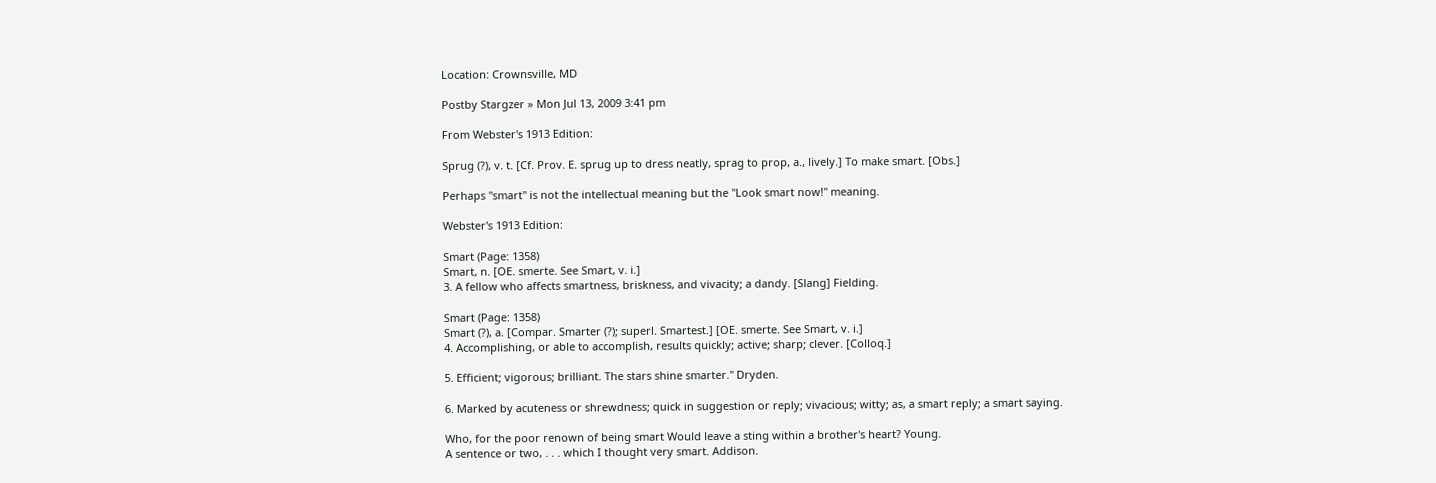Location: Crownsville, MD

Postby Stargzer » Mon Jul 13, 2009 3:41 pm

From Webster's 1913 Edition:

Sprug (?), v. t. [Cf. Prov. E. sprug up to dress neatly, sprag to prop, a., lively.] To make smart. [Obs.]

Perhaps "smart" is not the intellectual meaning but the "Look smart now!" meaning.

Webster's 1913 Edition:

Smart (Page: 1358)
Smart, n. [OE. smerte. See Smart, v. i.]
3. A fellow who affects smartness, briskness, and vivacity; a dandy. [Slang] Fielding.

Smart (Page: 1358)
Smart (?), a. [Compar. Smarter (?); superl. Smartest.] [OE. smerte. See Smart, v. i.]
4. Accomplishing, or able to accomplish, results quickly; active; sharp; clever. [Colloq.]

5. Efficient; vigorous; brilliant. The stars shine smarter." Dryden.

6. Marked by acuteness or shrewdness; quick in suggestion or reply; vivacious; witty; as, a smart reply; a smart saying.

Who, for the poor renown of being smart Would leave a sting within a brother's heart? Young.
A sentence or two, . . . which I thought very smart. Addison.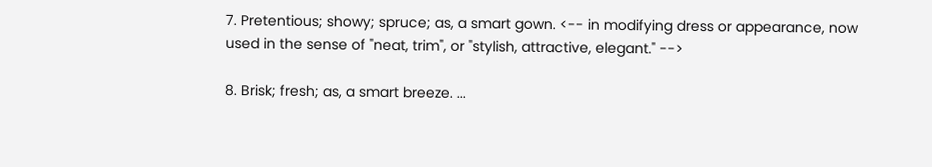7. Pretentious; showy; spruce; as, a smart gown. <-- in modifying dress or appearance, now used in the sense of "neat, trim", or "stylish, attractive, elegant." -->

8. Brisk; fresh; as, a smart breeze. ...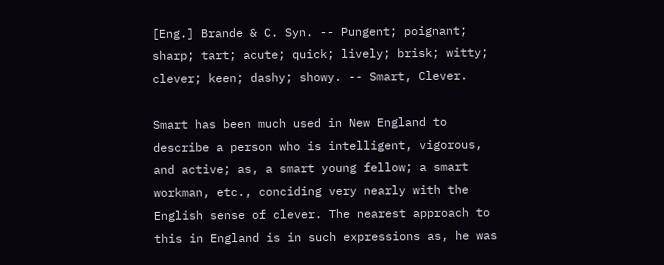[Eng.] Brande & C. Syn. -- Pungent; poignant; sharp; tart; acute; quick; lively; brisk; witty; clever; keen; dashy; showy. -- Smart, Clever.

Smart has been much used in New England to describe a person who is intelligent, vigorous, and active; as, a smart young fellow; a smart workman, etc., conciding very nearly with the English sense of clever. The nearest approach to this in England is in such expressions as, he was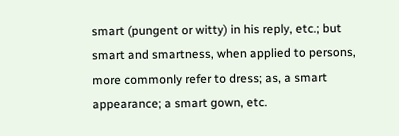smart (pungent or witty) in his reply, etc.; but smart and smartness, when applied to persons, more commonly refer to dress; as, a smart appearance; a smart gown, etc.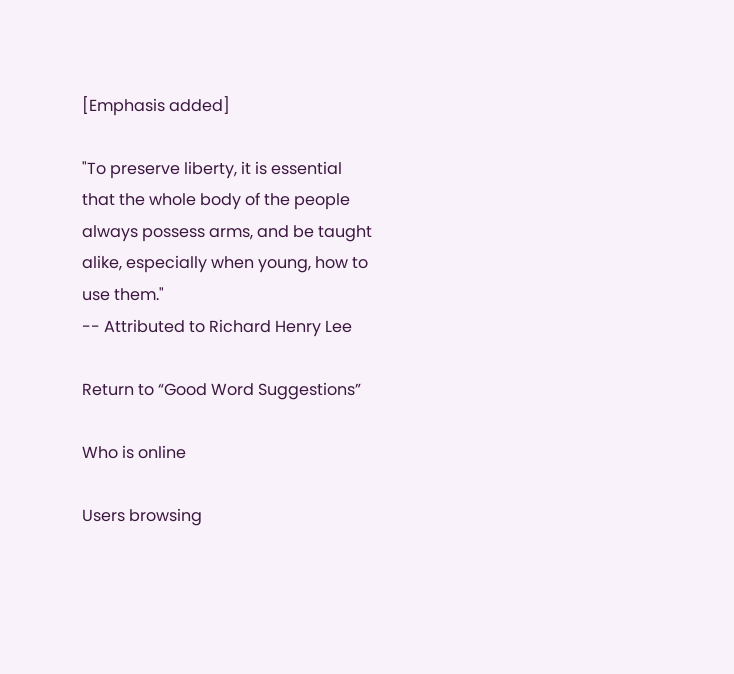[Emphasis added]

"To preserve liberty, it is essential that the whole body of the people always possess arms, and be taught alike, especially when young, how to use them."
-- Attributed to Richard Henry Lee

Return to “Good Word Suggestions”

Who is online

Users browsing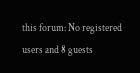this forum: No registered users and 8 guests